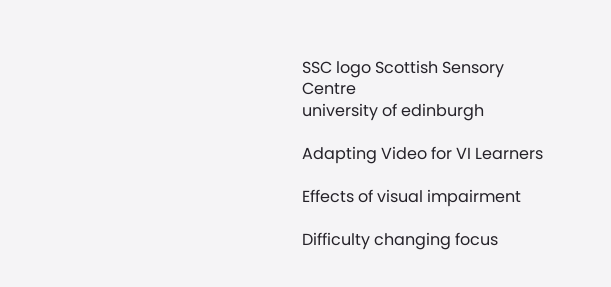SSC logo Scottish Sensory Centre
university of edinburgh

Adapting Video for VI Learners

Effects of visual impairment

Difficulty changing focus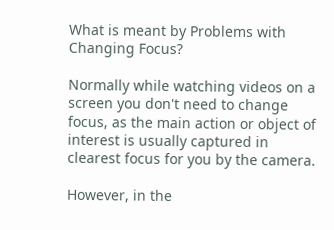What is meant by Problems with Changing Focus?

Normally while watching videos on a screen you don't need to change focus, as the main action or object of interest is usually captured in clearest focus for you by the camera.

However, in the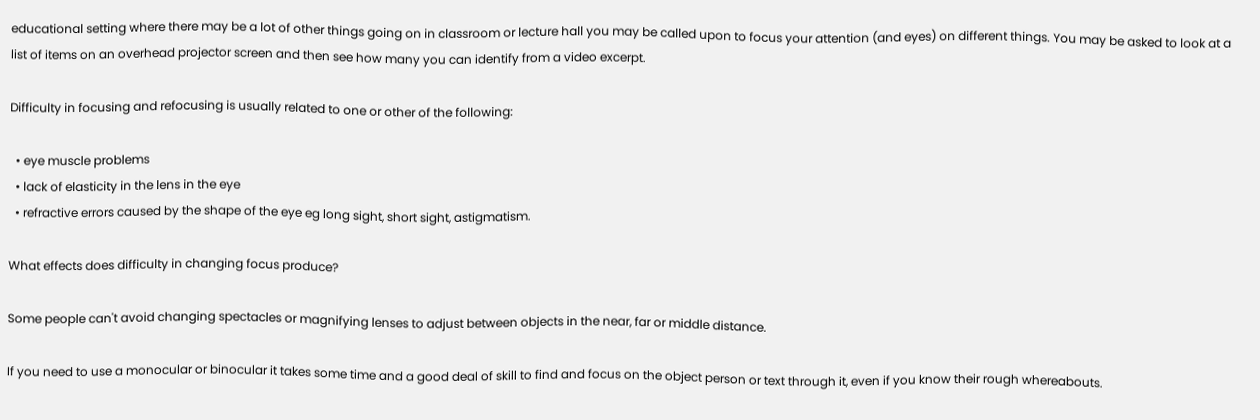educational setting where there may be a lot of other things going on in classroom or lecture hall you may be called upon to focus your attention (and eyes) on different things. You may be asked to look at a list of items on an overhead projector screen and then see how many you can identify from a video excerpt.

Difficulty in focusing and refocusing is usually related to one or other of the following:

  • eye muscle problems
  • lack of elasticity in the lens in the eye
  • refractive errors caused by the shape of the eye eg long sight, short sight, astigmatism.

What effects does difficulty in changing focus produce?

Some people can't avoid changing spectacles or magnifying lenses to adjust between objects in the near, far or middle distance.

If you need to use a monocular or binocular it takes some time and a good deal of skill to find and focus on the object person or text through it, even if you know their rough whereabouts.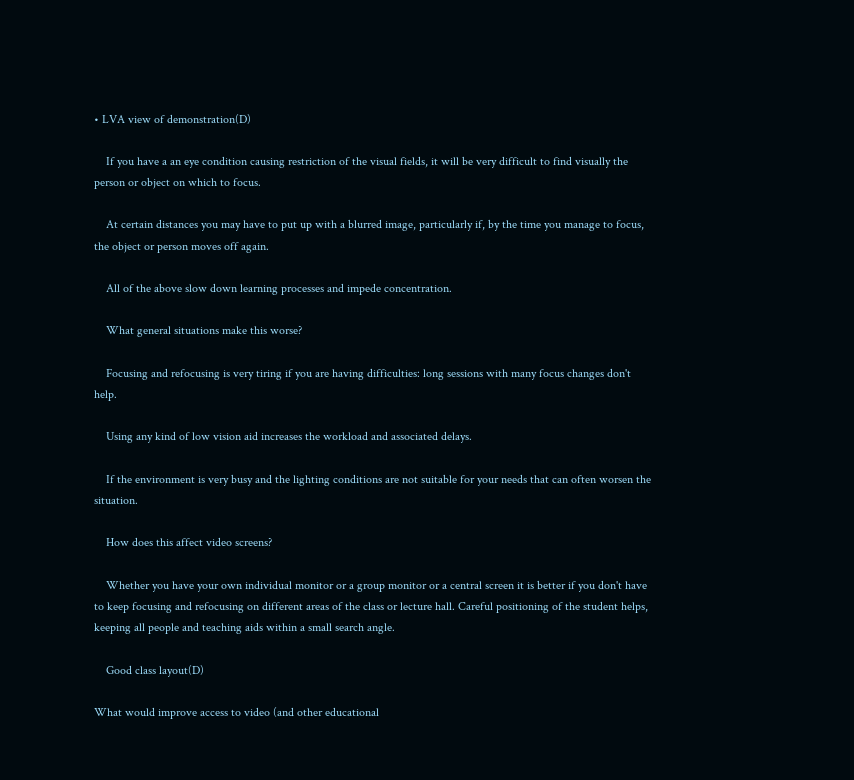• LVA view of demonstration(D)

    If you have a an eye condition causing restriction of the visual fields, it will be very difficult to find visually the person or object on which to focus.

    At certain distances you may have to put up with a blurred image, particularly if, by the time you manage to focus, the object or person moves off again.

    All of the above slow down learning processes and impede concentration.

    What general situations make this worse?

    Focusing and refocusing is very tiring if you are having difficulties: long sessions with many focus changes don't help.

    Using any kind of low vision aid increases the workload and associated delays.

    If the environment is very busy and the lighting conditions are not suitable for your needs that can often worsen the situation.

    How does this affect video screens?

    Whether you have your own individual monitor or a group monitor or a central screen it is better if you don't have to keep focusing and refocusing on different areas of the class or lecture hall. Careful positioning of the student helps, keeping all people and teaching aids within a small search angle.

    Good class layout(D)

What would improve access to video (and other educational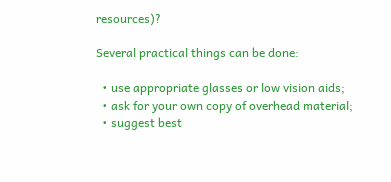resources)?

Several practical things can be done:

  • use appropriate glasses or low vision aids;
  • ask for your own copy of overhead material;
  • suggest best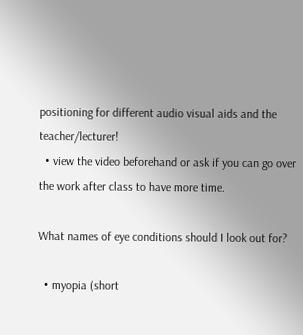positioning for different audio visual aids and the teacher/lecturer!
  • view the video beforehand or ask if you can go over the work after class to have more time.

What names of eye conditions should I look out for?

  • myopia (short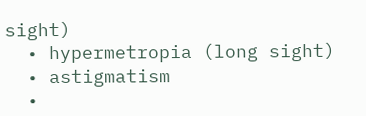sight)
  • hypermetropia (long sight)
  • astigmatism
  •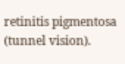retinitis pigmentosa (tunnel vision).